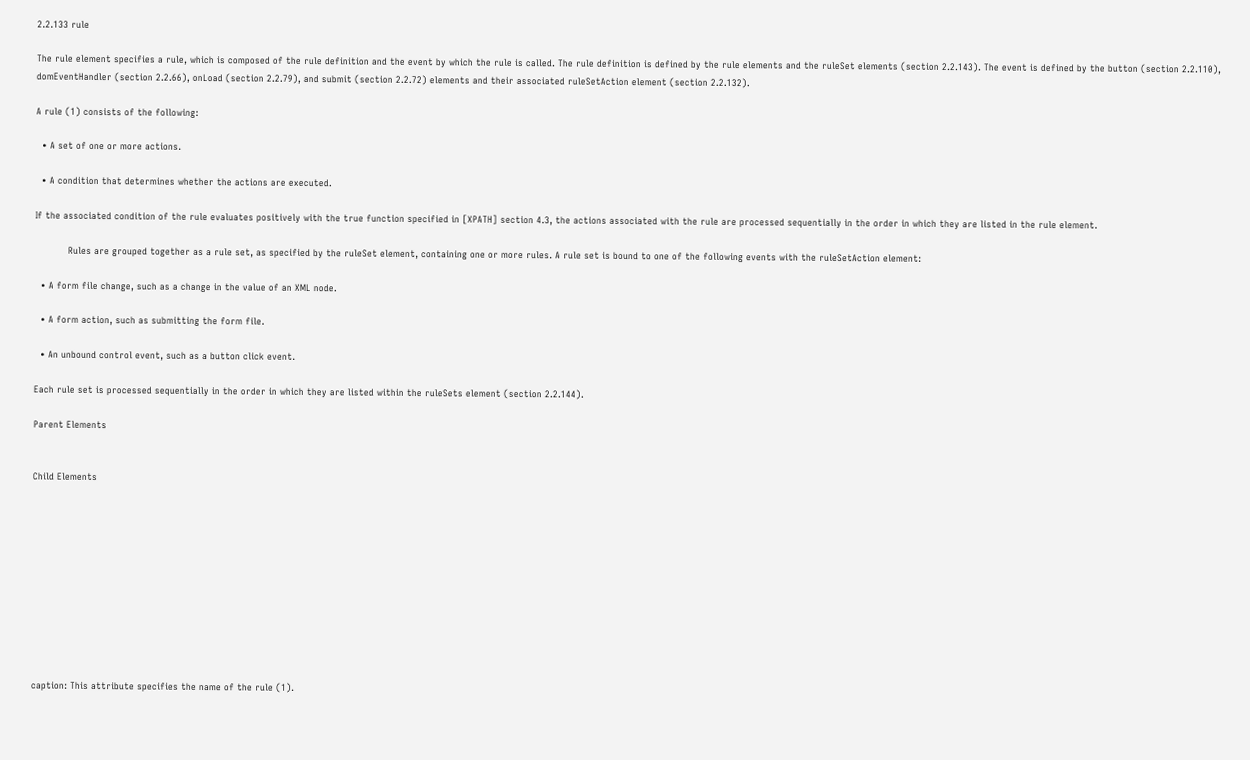2.2.133 rule

The rule element specifies a rule, which is composed of the rule definition and the event by which the rule is called. The rule definition is defined by the rule elements and the ruleSet elements (section 2.2.143). The event is defined by the button (section 2.2.110), domEventHandler (section 2.2.66), onLoad (section 2.2.79), and submit (section 2.2.72) elements and their associated ruleSetAction element (section 2.2.132).

A rule (1) consists of the following:

  • A set of one or more actions.

  • A condition that determines whether the actions are executed.

If the associated condition of the rule evaluates positively with the true function specified in [XPATH] section 4.3, the actions associated with the rule are processed sequentially in the order in which they are listed in the rule element.

           Rules are grouped together as a rule set, as specified by the ruleSet element, containing one or more rules. A rule set is bound to one of the following events with the ruleSetAction element:

  • A form file change, such as a change in the value of an XML node.

  • A form action, such as submitting the form file.

  • An unbound control event, such as a button click event.

Each rule set is processed sequentially in the order in which they are listed within the ruleSets element (section 2.2.144).

Parent Elements


Child Elements











caption: This attribute specifies the name of the rule (1).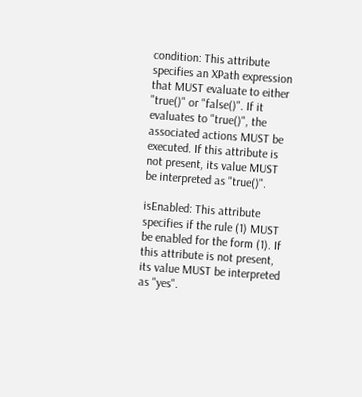condition: This attribute specifies an XPath expression that MUST evaluate to either "true()" or "false()". If it evaluates to "true()", the associated actions MUST be executed. If this attribute is not present, its value MUST be interpreted as "true()".

isEnabled: This attribute specifies if the rule (1) MUST be enabled for the form (1). If this attribute is not present, its value MUST be interpreted as "yes".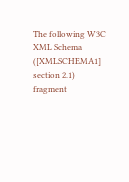The following W3C XML Schema ([XMLSCHEMA1] section 2.1) fragment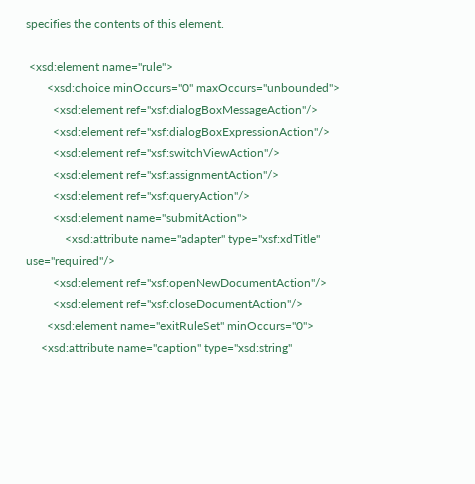specifies the contents of this element.

 <xsd:element name="rule">
       <xsd:choice minOccurs="0" maxOccurs="unbounded">
         <xsd:element ref="xsf:dialogBoxMessageAction"/>
         <xsd:element ref="xsf:dialogBoxExpressionAction"/>
         <xsd:element ref="xsf:switchViewAction"/>
         <xsd:element ref="xsf:assignmentAction"/>
         <xsd:element ref="xsf:queryAction"/>
         <xsd:element name="submitAction">
             <xsd:attribute name="adapter" type="xsf:xdTitle" use="required"/>
         <xsd:element ref="xsf:openNewDocumentAction"/>
         <xsd:element ref="xsf:closeDocumentAction"/>
       <xsd:element name="exitRuleSet" minOccurs="0">
     <xsd:attribute name="caption" type="xsd:string"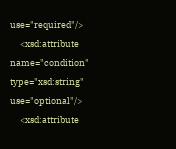use="required"/>
     <xsd:attribute name="condition" type="xsd:string" use="optional"/>
     <xsd:attribute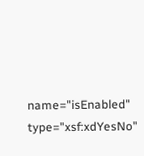name="isEnabled" type="xsf:xdYesNo"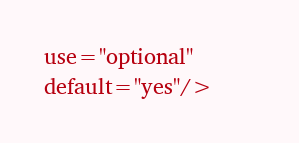use="optional" default="yes"/>